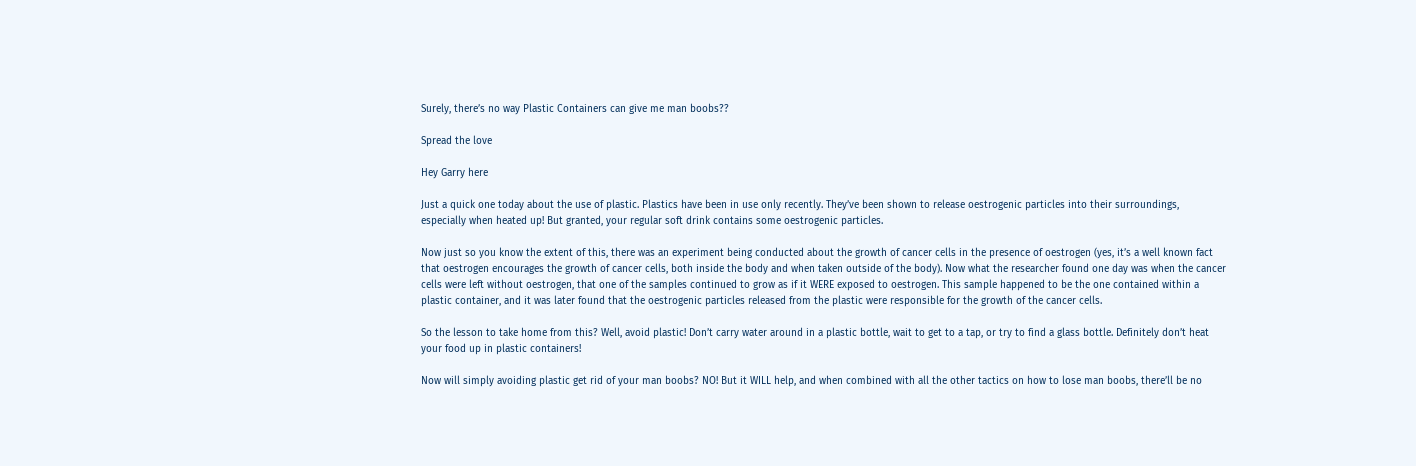Surely, there’s no way Plastic Containers can give me man boobs??

Spread the love

Hey Garry here

Just a quick one today about the use of plastic. Plastics have been in use only recently. They’ve been shown to release oestrogenic particles into their surroundings, especially when heated up! But granted, your regular soft drink contains some oestrogenic particles.

Now just so you know the extent of this, there was an experiment being conducted about the growth of cancer cells in the presence of oestrogen (yes, it’s a well known fact that oestrogen encourages the growth of cancer cells, both inside the body and when taken outside of the body). Now what the researcher found one day was when the cancer cells were left without oestrogen, that one of the samples continued to grow as if it WERE exposed to oestrogen. This sample happened to be the one contained within a plastic container, and it was later found that the oestrogenic particles released from the plastic were responsible for the growth of the cancer cells.

So the lesson to take home from this? Well, avoid plastic! Don’t carry water around in a plastic bottle, wait to get to a tap, or try to find a glass bottle. Definitely don’t heat your food up in plastic containers!

Now will simply avoiding plastic get rid of your man boobs? NO! But it WILL help, and when combined with all the other tactics on how to lose man boobs, there’ll be no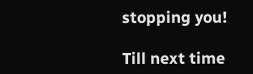stopping you!

Till next time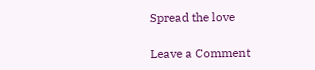Spread the love

Leave a Comment